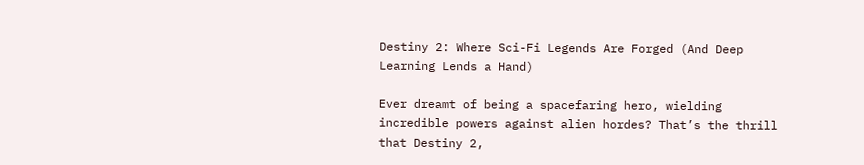Destiny 2: Where Sci-Fi Legends Are Forged (And Deep Learning Lends a Hand)

Ever dreamt of being a spacefaring hero, wielding incredible powers against alien hordes? That’s the thrill that Destiny 2,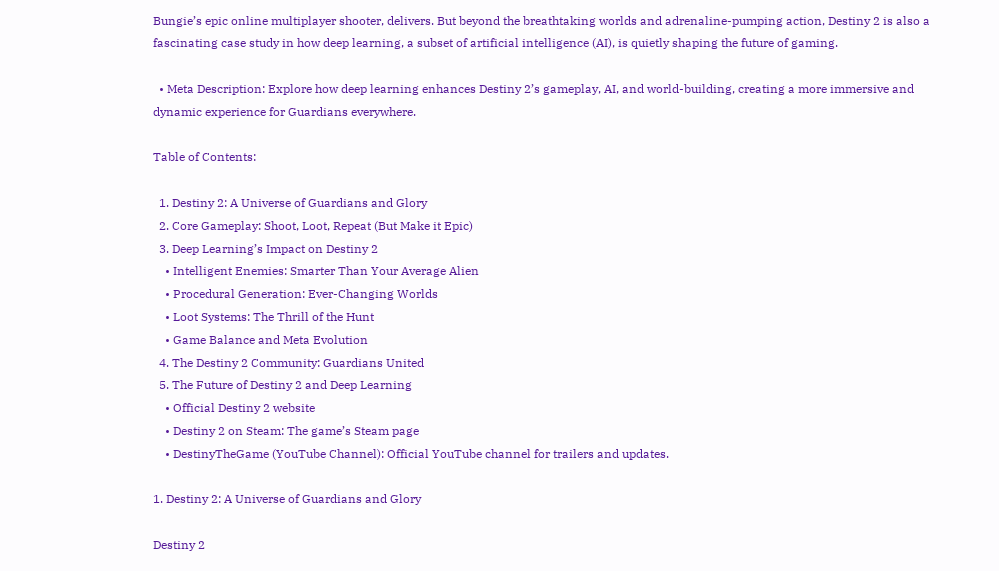Bungie’s epic online multiplayer shooter, delivers. But beyond the breathtaking worlds and adrenaline-pumping action, Destiny 2 is also a fascinating case study in how deep learning, a subset of artificial intelligence (AI), is quietly shaping the future of gaming.

  • Meta Description: Explore how deep learning enhances Destiny 2’s gameplay, AI, and world-building, creating a more immersive and dynamic experience for Guardians everywhere.

Table of Contents:

  1. Destiny 2: A Universe of Guardians and Glory
  2. Core Gameplay: Shoot, Loot, Repeat (But Make it Epic)
  3. Deep Learning’s Impact on Destiny 2
    • Intelligent Enemies: Smarter Than Your Average Alien
    • Procedural Generation: Ever-Changing Worlds
    • Loot Systems: The Thrill of the Hunt
    • Game Balance and Meta Evolution
  4. The Destiny 2 Community: Guardians United
  5. The Future of Destiny 2 and Deep Learning
    • Official Destiny 2 website
    • Destiny 2 on Steam: The game’s Steam page
    • DestinyTheGame (YouTube Channel): Official YouTube channel for trailers and updates.

1. Destiny 2: A Universe of Guardians and Glory

Destiny 2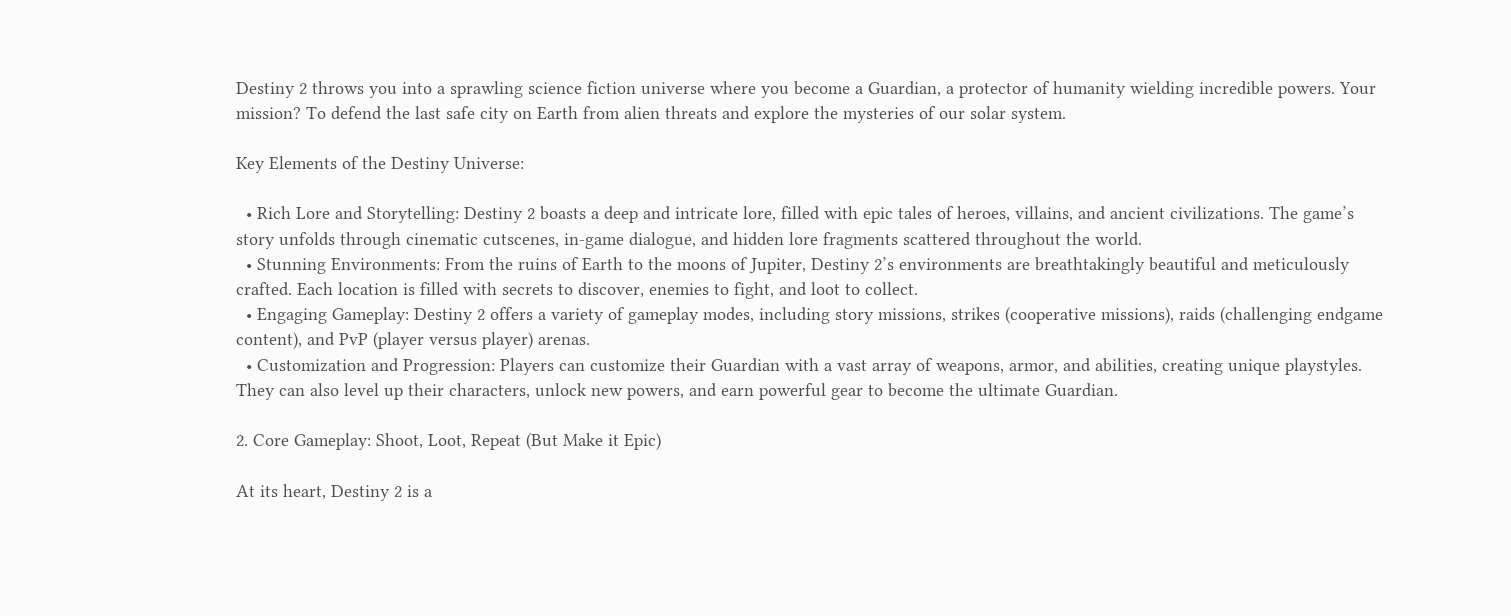Destiny 2 throws you into a sprawling science fiction universe where you become a Guardian, a protector of humanity wielding incredible powers. Your mission? To defend the last safe city on Earth from alien threats and explore the mysteries of our solar system.

Key Elements of the Destiny Universe:

  • Rich Lore and Storytelling: Destiny 2 boasts a deep and intricate lore, filled with epic tales of heroes, villains, and ancient civilizations. The game’s story unfolds through cinematic cutscenes, in-game dialogue, and hidden lore fragments scattered throughout the world.
  • Stunning Environments: From the ruins of Earth to the moons of Jupiter, Destiny 2’s environments are breathtakingly beautiful and meticulously crafted. Each location is filled with secrets to discover, enemies to fight, and loot to collect.
  • Engaging Gameplay: Destiny 2 offers a variety of gameplay modes, including story missions, strikes (cooperative missions), raids (challenging endgame content), and PvP (player versus player) arenas.
  • Customization and Progression: Players can customize their Guardian with a vast array of weapons, armor, and abilities, creating unique playstyles. They can also level up their characters, unlock new powers, and earn powerful gear to become the ultimate Guardian.

2. Core Gameplay: Shoot, Loot, Repeat (But Make it Epic)

At its heart, Destiny 2 is a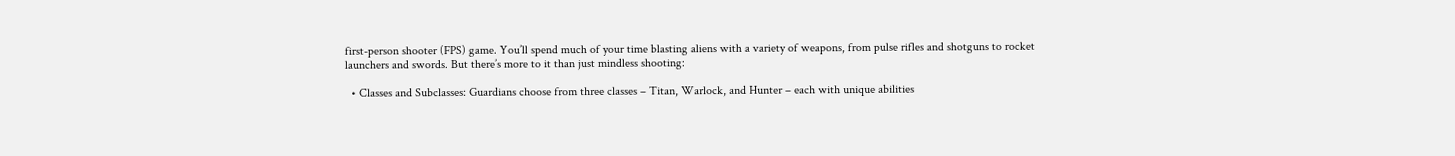first-person shooter (FPS) game. You’ll spend much of your time blasting aliens with a variety of weapons, from pulse rifles and shotguns to rocket launchers and swords. But there’s more to it than just mindless shooting:

  • Classes and Subclasses: Guardians choose from three classes – Titan, Warlock, and Hunter – each with unique abilities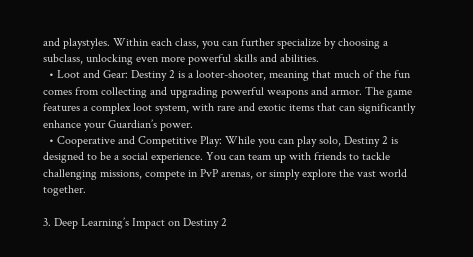and playstyles. Within each class, you can further specialize by choosing a subclass, unlocking even more powerful skills and abilities.
  • Loot and Gear: Destiny 2 is a looter-shooter, meaning that much of the fun comes from collecting and upgrading powerful weapons and armor. The game features a complex loot system, with rare and exotic items that can significantly enhance your Guardian’s power.
  • Cooperative and Competitive Play: While you can play solo, Destiny 2 is designed to be a social experience. You can team up with friends to tackle challenging missions, compete in PvP arenas, or simply explore the vast world together.

3. Deep Learning’s Impact on Destiny 2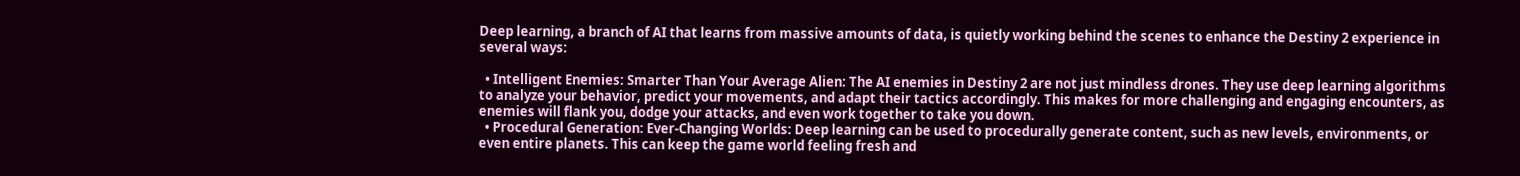Deep learning, a branch of AI that learns from massive amounts of data, is quietly working behind the scenes to enhance the Destiny 2 experience in several ways:

  • Intelligent Enemies: Smarter Than Your Average Alien: The AI enemies in Destiny 2 are not just mindless drones. They use deep learning algorithms to analyze your behavior, predict your movements, and adapt their tactics accordingly. This makes for more challenging and engaging encounters, as enemies will flank you, dodge your attacks, and even work together to take you down.
  • Procedural Generation: Ever-Changing Worlds: Deep learning can be used to procedurally generate content, such as new levels, environments, or even entire planets. This can keep the game world feeling fresh and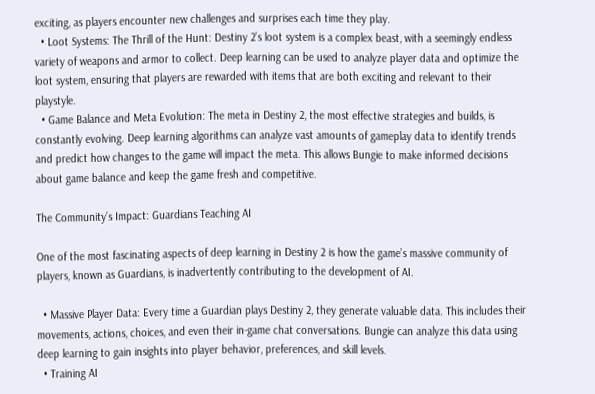exciting, as players encounter new challenges and surprises each time they play.
  • Loot Systems: The Thrill of the Hunt: Destiny 2’s loot system is a complex beast, with a seemingly endless variety of weapons and armor to collect. Deep learning can be used to analyze player data and optimize the loot system, ensuring that players are rewarded with items that are both exciting and relevant to their playstyle.
  • Game Balance and Meta Evolution: The meta in Destiny 2, the most effective strategies and builds, is constantly evolving. Deep learning algorithms can analyze vast amounts of gameplay data to identify trends and predict how changes to the game will impact the meta. This allows Bungie to make informed decisions about game balance and keep the game fresh and competitive.

The Community’s Impact: Guardians Teaching AI

One of the most fascinating aspects of deep learning in Destiny 2 is how the game’s massive community of players, known as Guardians, is inadvertently contributing to the development of AI.

  • Massive Player Data: Every time a Guardian plays Destiny 2, they generate valuable data. This includes their movements, actions, choices, and even their in-game chat conversations. Bungie can analyze this data using deep learning to gain insights into player behavior, preferences, and skill levels.
  • Training AI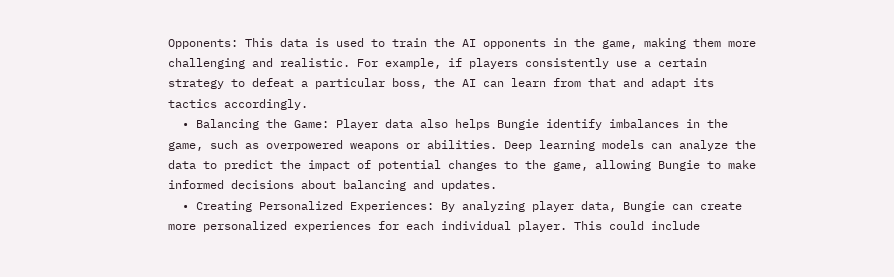Opponents: This data is used to train the AI opponents in the game, making them more challenging and realistic. For example, if players consistently use a certain strategy to defeat a particular boss, the AI can learn from that and adapt its tactics accordingly.
  • Balancing the Game: Player data also helps Bungie identify imbalances in the game, such as overpowered weapons or abilities. Deep learning models can analyze the data to predict the impact of potential changes to the game, allowing Bungie to make informed decisions about balancing and updates.
  • Creating Personalized Experiences: By analyzing player data, Bungie can create more personalized experiences for each individual player. This could include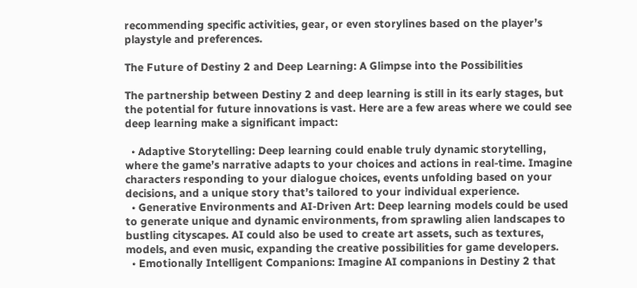recommending specific activities, gear, or even storylines based on the player’s playstyle and preferences.

The Future of Destiny 2 and Deep Learning: A Glimpse into the Possibilities

The partnership between Destiny 2 and deep learning is still in its early stages, but the potential for future innovations is vast. Here are a few areas where we could see deep learning make a significant impact:

  • Adaptive Storytelling: Deep learning could enable truly dynamic storytelling, where the game’s narrative adapts to your choices and actions in real-time. Imagine characters responding to your dialogue choices, events unfolding based on your decisions, and a unique story that’s tailored to your individual experience.
  • Generative Environments and AI-Driven Art: Deep learning models could be used to generate unique and dynamic environments, from sprawling alien landscapes to bustling cityscapes. AI could also be used to create art assets, such as textures, models, and even music, expanding the creative possibilities for game developers.
  • Emotionally Intelligent Companions: Imagine AI companions in Destiny 2 that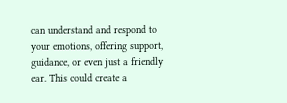can understand and respond to your emotions, offering support, guidance, or even just a friendly ear. This could create a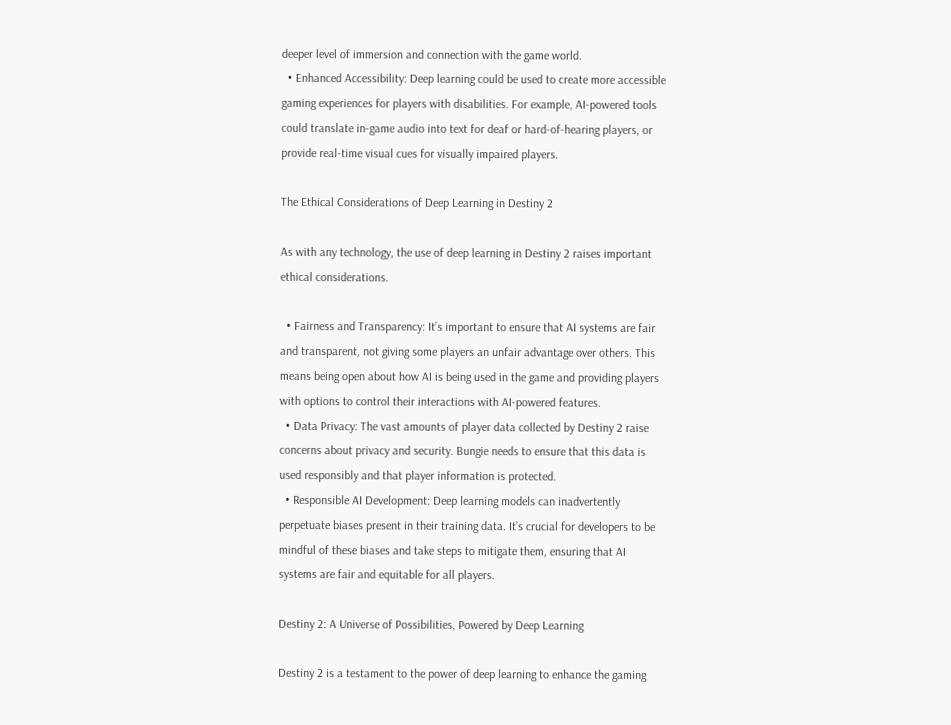deeper level of immersion and connection with the game world.
  • Enhanced Accessibility: Deep learning could be used to create more accessible gaming experiences for players with disabilities. For example, AI-powered tools could translate in-game audio into text for deaf or hard-of-hearing players, or provide real-time visual cues for visually impaired players.

The Ethical Considerations of Deep Learning in Destiny 2

As with any technology, the use of deep learning in Destiny 2 raises important ethical considerations.

  • Fairness and Transparency: It’s important to ensure that AI systems are fair and transparent, not giving some players an unfair advantage over others. This means being open about how AI is being used in the game and providing players with options to control their interactions with AI-powered features.
  • Data Privacy: The vast amounts of player data collected by Destiny 2 raise concerns about privacy and security. Bungie needs to ensure that this data is used responsibly and that player information is protected.
  • Responsible AI Development: Deep learning models can inadvertently perpetuate biases present in their training data. It’s crucial for developers to be mindful of these biases and take steps to mitigate them, ensuring that AI systems are fair and equitable for all players.

Destiny 2: A Universe of Possibilities, Powered by Deep Learning

Destiny 2 is a testament to the power of deep learning to enhance the gaming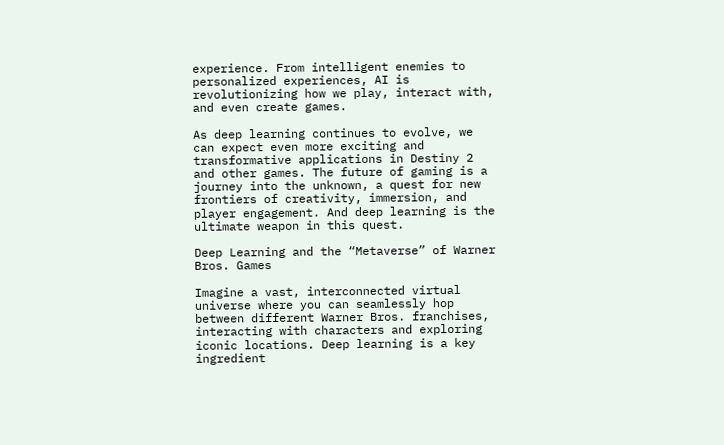experience. From intelligent enemies to personalized experiences, AI is revolutionizing how we play, interact with, and even create games.

As deep learning continues to evolve, we can expect even more exciting and transformative applications in Destiny 2 and other games. The future of gaming is a journey into the unknown, a quest for new frontiers of creativity, immersion, and player engagement. And deep learning is the ultimate weapon in this quest.

Deep Learning and the “Metaverse” of Warner Bros. Games

Imagine a vast, interconnected virtual universe where you can seamlessly hop between different Warner Bros. franchises, interacting with characters and exploring iconic locations. Deep learning is a key ingredient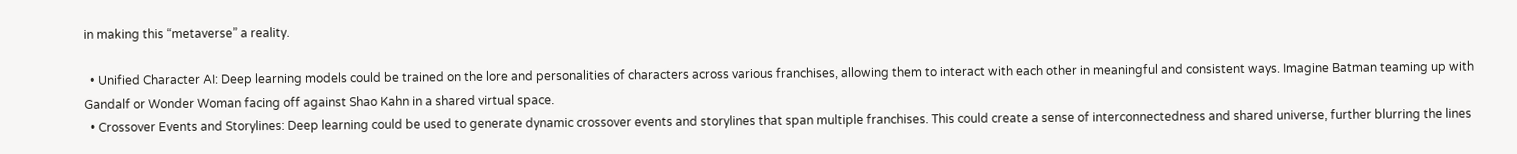in making this “metaverse” a reality.

  • Unified Character AI: Deep learning models could be trained on the lore and personalities of characters across various franchises, allowing them to interact with each other in meaningful and consistent ways. Imagine Batman teaming up with Gandalf or Wonder Woman facing off against Shao Kahn in a shared virtual space.
  • Crossover Events and Storylines: Deep learning could be used to generate dynamic crossover events and storylines that span multiple franchises. This could create a sense of interconnectedness and shared universe, further blurring the lines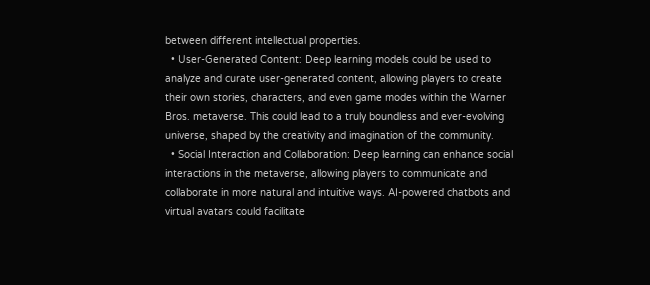between different intellectual properties.
  • User-Generated Content: Deep learning models could be used to analyze and curate user-generated content, allowing players to create their own stories, characters, and even game modes within the Warner Bros. metaverse. This could lead to a truly boundless and ever-evolving universe, shaped by the creativity and imagination of the community.
  • Social Interaction and Collaboration: Deep learning can enhance social interactions in the metaverse, allowing players to communicate and collaborate in more natural and intuitive ways. AI-powered chatbots and virtual avatars could facilitate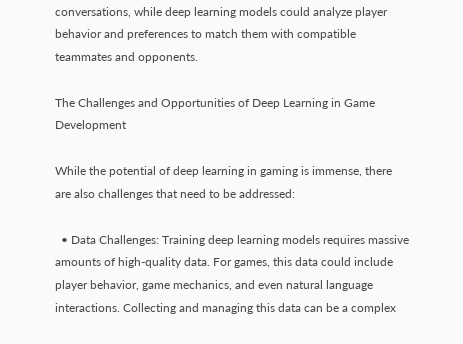conversations, while deep learning models could analyze player behavior and preferences to match them with compatible teammates and opponents.

The Challenges and Opportunities of Deep Learning in Game Development

While the potential of deep learning in gaming is immense, there are also challenges that need to be addressed:

  • Data Challenges: Training deep learning models requires massive amounts of high-quality data. For games, this data could include player behavior, game mechanics, and even natural language interactions. Collecting and managing this data can be a complex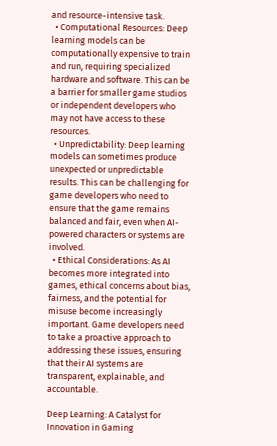and resource-intensive task.
  • Computational Resources: Deep learning models can be computationally expensive to train and run, requiring specialized hardware and software. This can be a barrier for smaller game studios or independent developers who may not have access to these resources.
  • Unpredictability: Deep learning models can sometimes produce unexpected or unpredictable results. This can be challenging for game developers who need to ensure that the game remains balanced and fair, even when AI-powered characters or systems are involved.
  • Ethical Considerations: As AI becomes more integrated into games, ethical concerns about bias, fairness, and the potential for misuse become increasingly important. Game developers need to take a proactive approach to addressing these issues, ensuring that their AI systems are transparent, explainable, and accountable.

Deep Learning: A Catalyst for Innovation in Gaming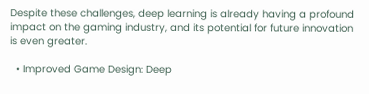Despite these challenges, deep learning is already having a profound impact on the gaming industry, and its potential for future innovation is even greater.

  • Improved Game Design: Deep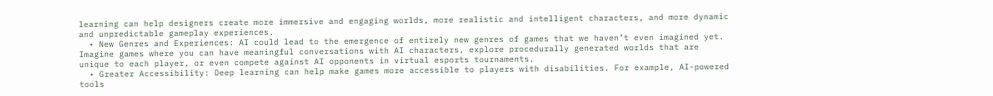learning can help designers create more immersive and engaging worlds, more realistic and intelligent characters, and more dynamic and unpredictable gameplay experiences.
  • New Genres and Experiences: AI could lead to the emergence of entirely new genres of games that we haven’t even imagined yet. Imagine games where you can have meaningful conversations with AI characters, explore procedurally generated worlds that are unique to each player, or even compete against AI opponents in virtual esports tournaments.
  • Greater Accessibility: Deep learning can help make games more accessible to players with disabilities. For example, AI-powered tools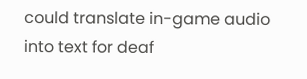could translate in-game audio into text for deaf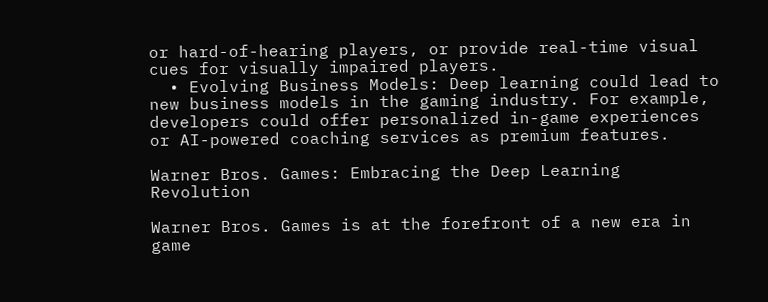or hard-of-hearing players, or provide real-time visual cues for visually impaired players.
  • Evolving Business Models: Deep learning could lead to new business models in the gaming industry. For example, developers could offer personalized in-game experiences or AI-powered coaching services as premium features.

Warner Bros. Games: Embracing the Deep Learning Revolution

Warner Bros. Games is at the forefront of a new era in game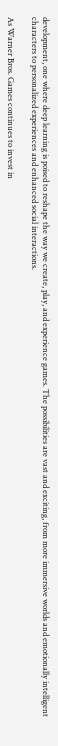development, one where deep learning is poised to reshape the way we create, play, and experience games. The possibilities are vast and exciting, from more immersive worlds and emotionally intelligent characters to personalized experiences and enhanced social interactions.

As Warner Bros. Games continues to invest in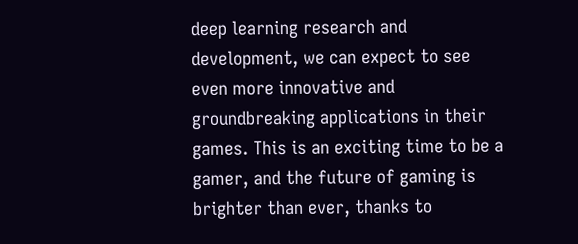deep learning research and development, we can expect to see even more innovative and groundbreaking applications in their games. This is an exciting time to be a gamer, and the future of gaming is brighter than ever, thanks to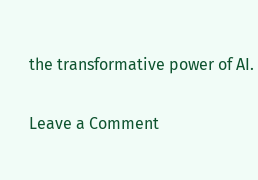the transformative power of AI.

Leave a Comment